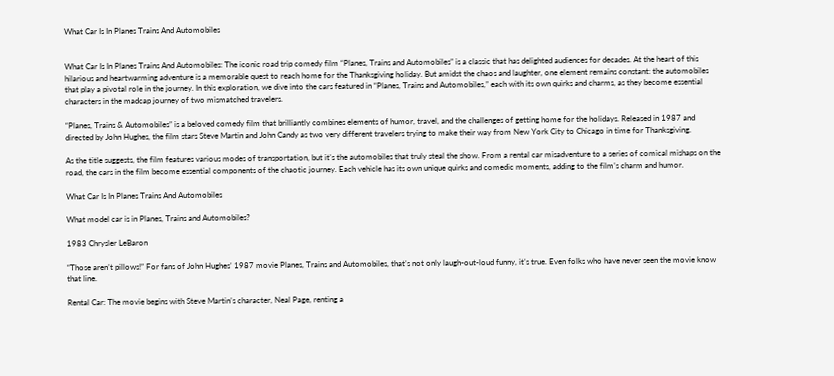What Car Is In Planes Trains And Automobiles


What Car Is In Planes Trains And Automobiles: The iconic road trip comedy film “Planes, Trains and Automobiles” is a classic that has delighted audiences for decades. At the heart of this hilarious and heartwarming adventure is a memorable quest to reach home for the Thanksgiving holiday. But amidst the chaos and laughter, one element remains constant: the automobiles that play a pivotal role in the journey. In this exploration, we dive into the cars featured in “Planes, Trains and Automobiles,” each with its own quirks and charms, as they become essential characters in the madcap journey of two mismatched travelers.

“Planes, Trains & Automobiles” is a beloved comedy film that brilliantly combines elements of humor, travel, and the challenges of getting home for the holidays. Released in 1987 and directed by John Hughes, the film stars Steve Martin and John Candy as two very different travelers trying to make their way from New York City to Chicago in time for Thanksgiving.

As the title suggests, the film features various modes of transportation, but it’s the automobiles that truly steal the show. From a rental car misadventure to a series of comical mishaps on the road, the cars in the film become essential components of the chaotic journey. Each vehicle has its own unique quirks and comedic moments, adding to the film’s charm and humor.

What Car Is In Planes Trains And Automobiles

What model car is in Planes, Trains and Automobiles?

1983 Chrysler LeBaron

“Those aren’t pillows!” For fans of John Hughes’ 1987 movie Planes, Trains and Automobiles, that’s not only laugh-out-loud funny, it’s true. Even folks who have never seen the movie know that line.

Rental Car: The movie begins with Steve Martin’s character, Neal Page, renting a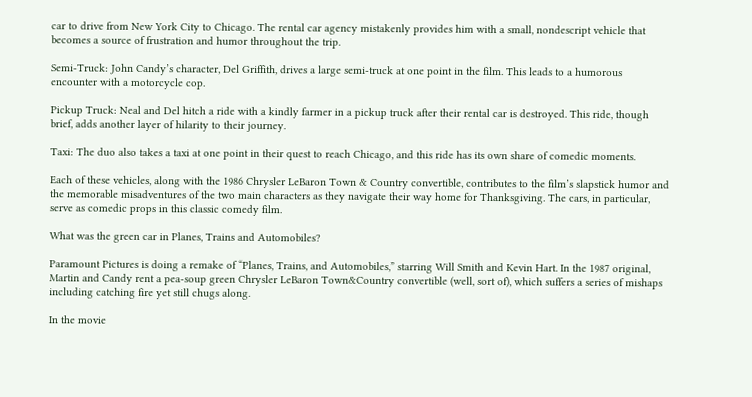car to drive from New York City to Chicago. The rental car agency mistakenly provides him with a small, nondescript vehicle that becomes a source of frustration and humor throughout the trip.

Semi-Truck: John Candy’s character, Del Griffith, drives a large semi-truck at one point in the film. This leads to a humorous encounter with a motorcycle cop.

Pickup Truck: Neal and Del hitch a ride with a kindly farmer in a pickup truck after their rental car is destroyed. This ride, though brief, adds another layer of hilarity to their journey.

Taxi: The duo also takes a taxi at one point in their quest to reach Chicago, and this ride has its own share of comedic moments.

Each of these vehicles, along with the 1986 Chrysler LeBaron Town & Country convertible, contributes to the film’s slapstick humor and the memorable misadventures of the two main characters as they navigate their way home for Thanksgiving. The cars, in particular, serve as comedic props in this classic comedy film.

What was the green car in Planes, Trains and Automobiles?

Paramount Pictures is doing a remake of “Planes, Trains, and Automobiles,” starring Will Smith and Kevin Hart. In the 1987 original, Martin and Candy rent a pea-soup green Chrysler LeBaron Town&Country convertible (well, sort of), which suffers a series of mishaps including catching fire yet still chugs along.

In the movie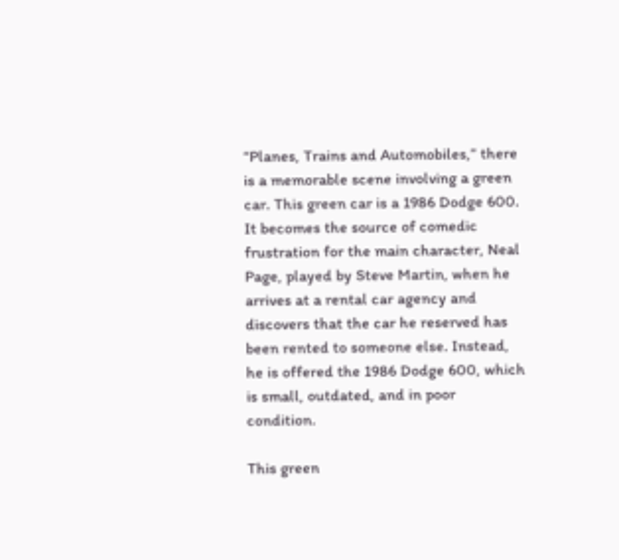“Planes, Trains and Automobiles,” there is a memorable scene involving a green car. This green car is a 1986 Dodge 600. It becomes the source of comedic frustration for the main character, Neal Page, played by Steve Martin, when he arrives at a rental car agency and discovers that the car he reserved has been rented to someone else. Instead, he is offered the 1986 Dodge 600, which is small, outdated, and in poor condition.

This green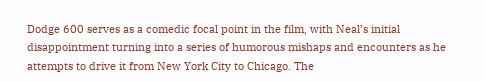Dodge 600 serves as a comedic focal point in the film, with Neal’s initial disappointment turning into a series of humorous mishaps and encounters as he attempts to drive it from New York City to Chicago. The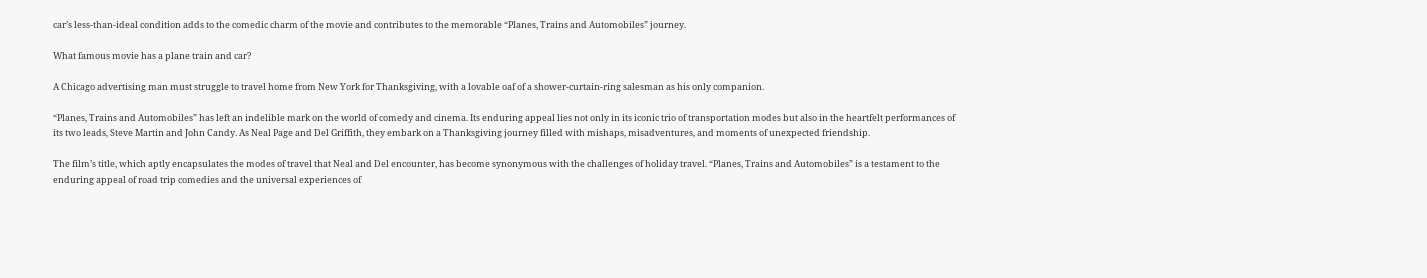car’s less-than-ideal condition adds to the comedic charm of the movie and contributes to the memorable “Planes, Trains and Automobiles” journey.

What famous movie has a plane train and car?

A Chicago advertising man must struggle to travel home from New York for Thanksgiving, with a lovable oaf of a shower-curtain-ring salesman as his only companion.

“Planes, Trains and Automobiles” has left an indelible mark on the world of comedy and cinema. Its enduring appeal lies not only in its iconic trio of transportation modes but also in the heartfelt performances of its two leads, Steve Martin and John Candy. As Neal Page and Del Griffith, they embark on a Thanksgiving journey filled with mishaps, misadventures, and moments of unexpected friendship.

The film’s title, which aptly encapsulates the modes of travel that Neal and Del encounter, has become synonymous with the challenges of holiday travel. “Planes, Trains and Automobiles” is a testament to the enduring appeal of road trip comedies and the universal experiences of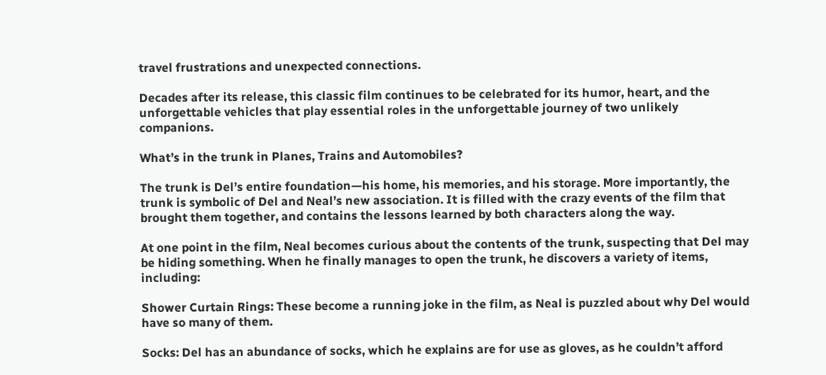travel frustrations and unexpected connections.

Decades after its release, this classic film continues to be celebrated for its humor, heart, and the unforgettable vehicles that play essential roles in the unforgettable journey of two unlikely companions.

What’s in the trunk in Planes, Trains and Automobiles?

The trunk is Del’s entire foundation—his home, his memories, and his storage. More importantly, the trunk is symbolic of Del and Neal’s new association. It is filled with the crazy events of the film that brought them together, and contains the lessons learned by both characters along the way.

At one point in the film, Neal becomes curious about the contents of the trunk, suspecting that Del may be hiding something. When he finally manages to open the trunk, he discovers a variety of items, including:

Shower Curtain Rings: These become a running joke in the film, as Neal is puzzled about why Del would have so many of them.

Socks: Del has an abundance of socks, which he explains are for use as gloves, as he couldn’t afford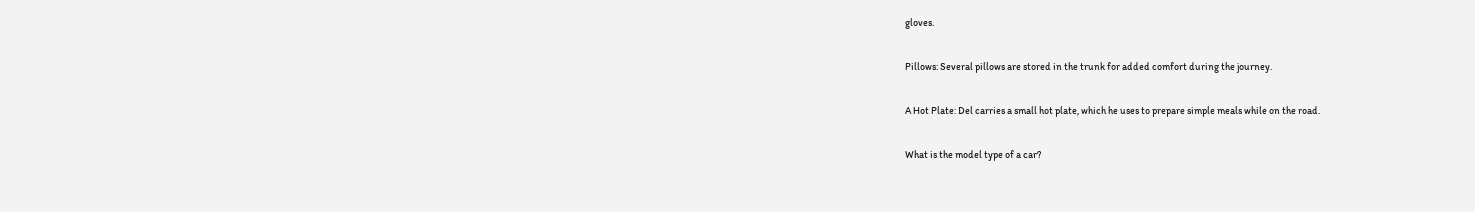gloves.

Pillows: Several pillows are stored in the trunk for added comfort during the journey.

A Hot Plate: Del carries a small hot plate, which he uses to prepare simple meals while on the road.

What is the model type of a car?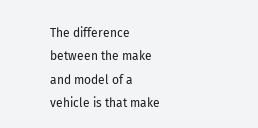The difference between the make and model of a vehicle is that make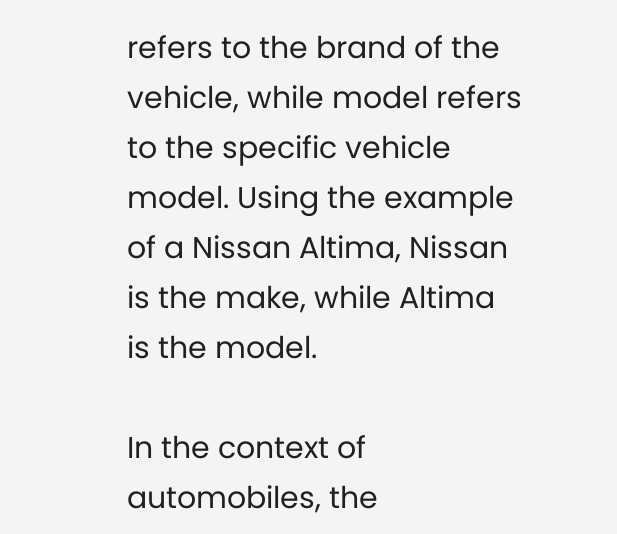refers to the brand of the vehicle, while model refers to the specific vehicle model. Using the example of a Nissan Altima, Nissan is the make, while Altima is the model.

In the context of automobiles, the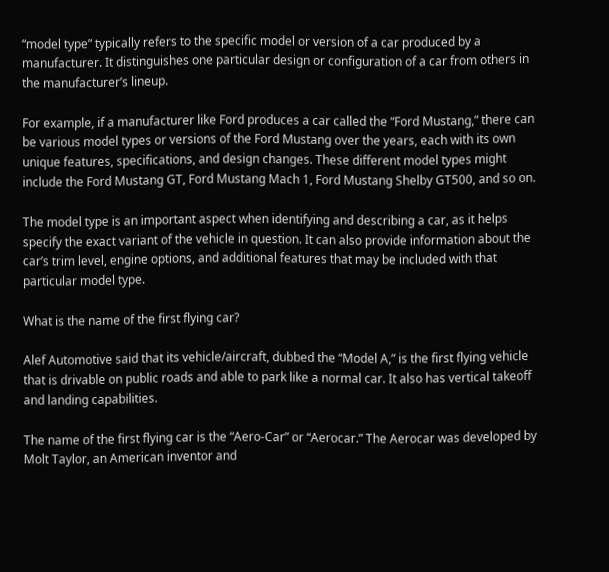“model type” typically refers to the specific model or version of a car produced by a manufacturer. It distinguishes one particular design or configuration of a car from others in the manufacturer’s lineup.

For example, if a manufacturer like Ford produces a car called the “Ford Mustang,” there can be various model types or versions of the Ford Mustang over the years, each with its own unique features, specifications, and design changes. These different model types might include the Ford Mustang GT, Ford Mustang Mach 1, Ford Mustang Shelby GT500, and so on.

The model type is an important aspect when identifying and describing a car, as it helps specify the exact variant of the vehicle in question. It can also provide information about the car’s trim level, engine options, and additional features that may be included with that particular model type.

What is the name of the first flying car?

Alef Automotive said that its vehicle/aircraft, dubbed the “Model A,” is the first flying vehicle that is drivable on public roads and able to park like a normal car. It also has vertical takeoff and landing capabilities.

The name of the first flying car is the “Aero-Car” or “Aerocar.” The Aerocar was developed by Molt Taylor, an American inventor and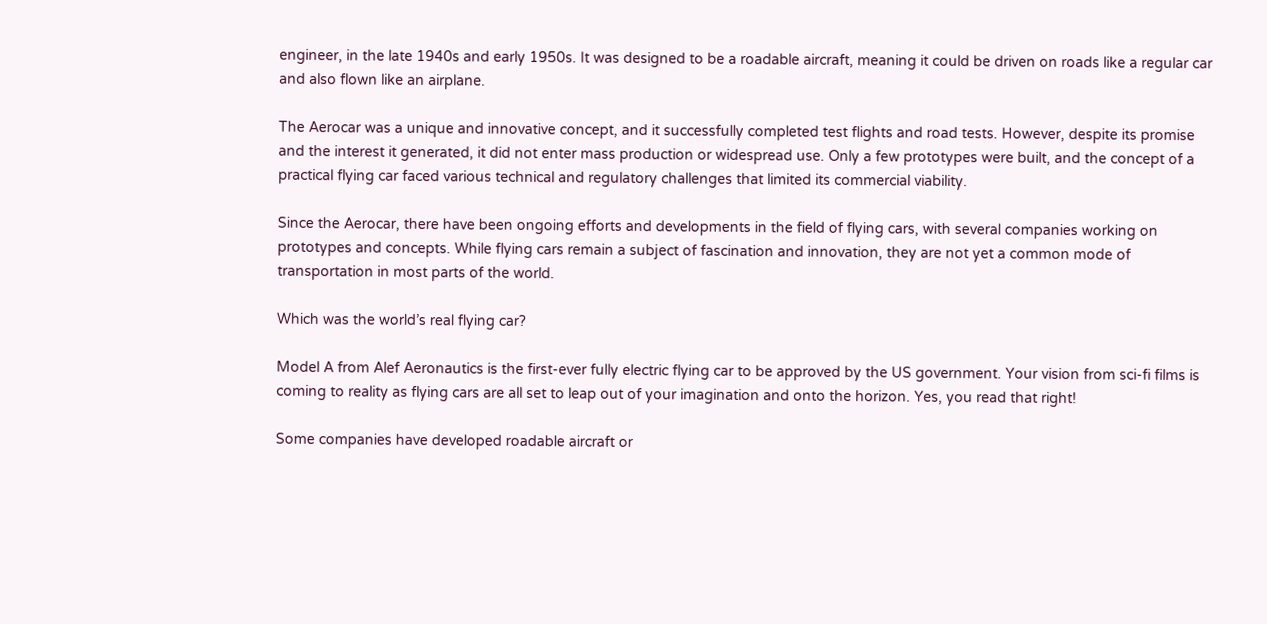engineer, in the late 1940s and early 1950s. It was designed to be a roadable aircraft, meaning it could be driven on roads like a regular car and also flown like an airplane.

The Aerocar was a unique and innovative concept, and it successfully completed test flights and road tests. However, despite its promise and the interest it generated, it did not enter mass production or widespread use. Only a few prototypes were built, and the concept of a practical flying car faced various technical and regulatory challenges that limited its commercial viability.

Since the Aerocar, there have been ongoing efforts and developments in the field of flying cars, with several companies working on prototypes and concepts. While flying cars remain a subject of fascination and innovation, they are not yet a common mode of transportation in most parts of the world.

Which was the world’s real flying car?

Model A from Alef Aeronautics is the first-ever fully electric flying car to be approved by the US government. Your vision from sci-fi films is coming to reality as flying cars are all set to leap out of your imagination and onto the horizon. Yes, you read that right!

Some companies have developed roadable aircraft or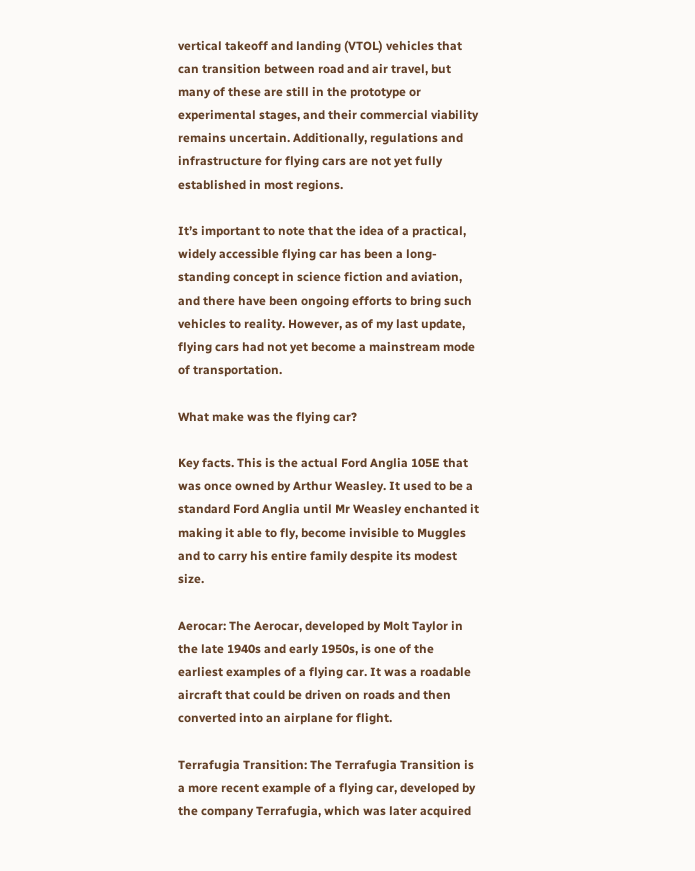vertical takeoff and landing (VTOL) vehicles that can transition between road and air travel, but many of these are still in the prototype or experimental stages, and their commercial viability remains uncertain. Additionally, regulations and infrastructure for flying cars are not yet fully established in most regions.

It’s important to note that the idea of a practical, widely accessible flying car has been a long-standing concept in science fiction and aviation, and there have been ongoing efforts to bring such vehicles to reality. However, as of my last update, flying cars had not yet become a mainstream mode of transportation.

What make was the flying car?

Key facts. This is the actual Ford Anglia 105E that was once owned by Arthur Weasley. It used to be a standard Ford Anglia until Mr Weasley enchanted it making it able to fly, become invisible to Muggles and to carry his entire family despite its modest size.

Aerocar: The Aerocar, developed by Molt Taylor in the late 1940s and early 1950s, is one of the earliest examples of a flying car. It was a roadable aircraft that could be driven on roads and then converted into an airplane for flight.

Terrafugia Transition: The Terrafugia Transition is a more recent example of a flying car, developed by the company Terrafugia, which was later acquired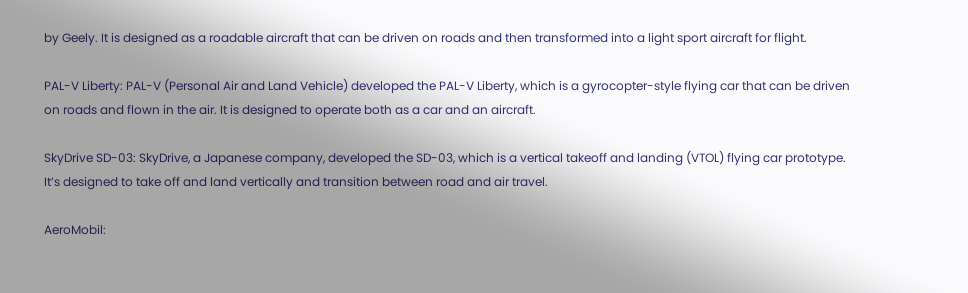by Geely. It is designed as a roadable aircraft that can be driven on roads and then transformed into a light sport aircraft for flight.

PAL-V Liberty: PAL-V (Personal Air and Land Vehicle) developed the PAL-V Liberty, which is a gyrocopter-style flying car that can be driven on roads and flown in the air. It is designed to operate both as a car and an aircraft.

SkyDrive SD-03: SkyDrive, a Japanese company, developed the SD-03, which is a vertical takeoff and landing (VTOL) flying car prototype. It’s designed to take off and land vertically and transition between road and air travel.

AeroMobil: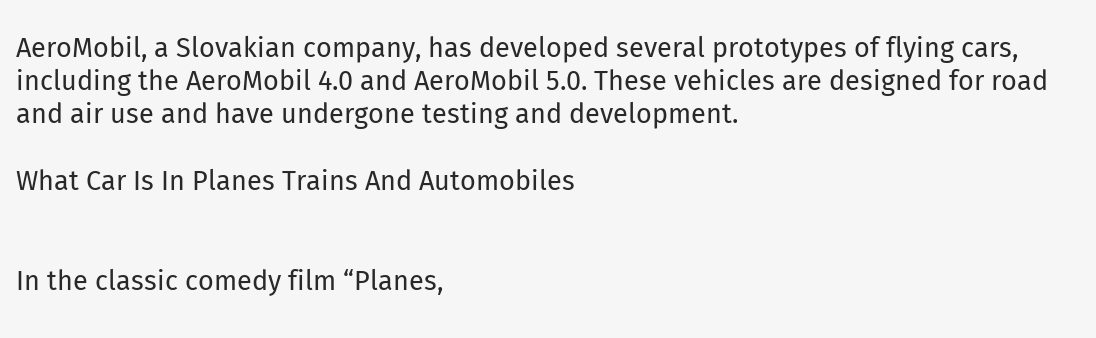AeroMobil, a Slovakian company, has developed several prototypes of flying cars, including the AeroMobil 4.0 and AeroMobil 5.0. These vehicles are designed for road and air use and have undergone testing and development.

What Car Is In Planes Trains And Automobiles


In the classic comedy film “Planes,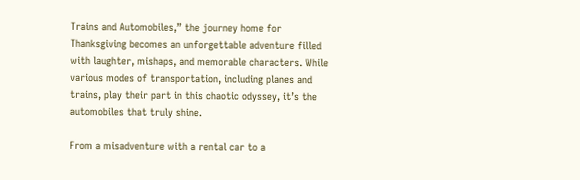Trains and Automobiles,” the journey home for Thanksgiving becomes an unforgettable adventure filled with laughter, mishaps, and memorable characters. While various modes of transportation, including planes and trains, play their part in this chaotic odyssey, it’s the automobiles that truly shine.

From a misadventure with a rental car to a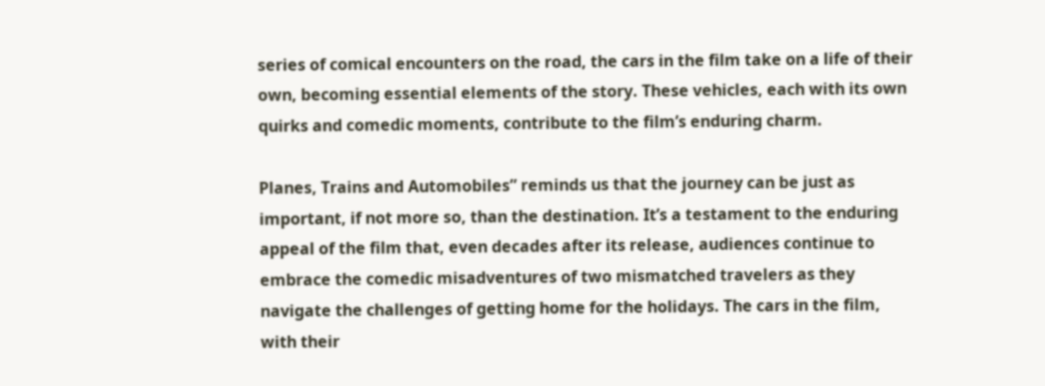series of comical encounters on the road, the cars in the film take on a life of their own, becoming essential elements of the story. These vehicles, each with its own quirks and comedic moments, contribute to the film’s enduring charm.

Planes, Trains and Automobiles” reminds us that the journey can be just as important, if not more so, than the destination. It’s a testament to the enduring appeal of the film that, even decades after its release, audiences continue to embrace the comedic misadventures of two mismatched travelers as they navigate the challenges of getting home for the holidays. The cars in the film, with their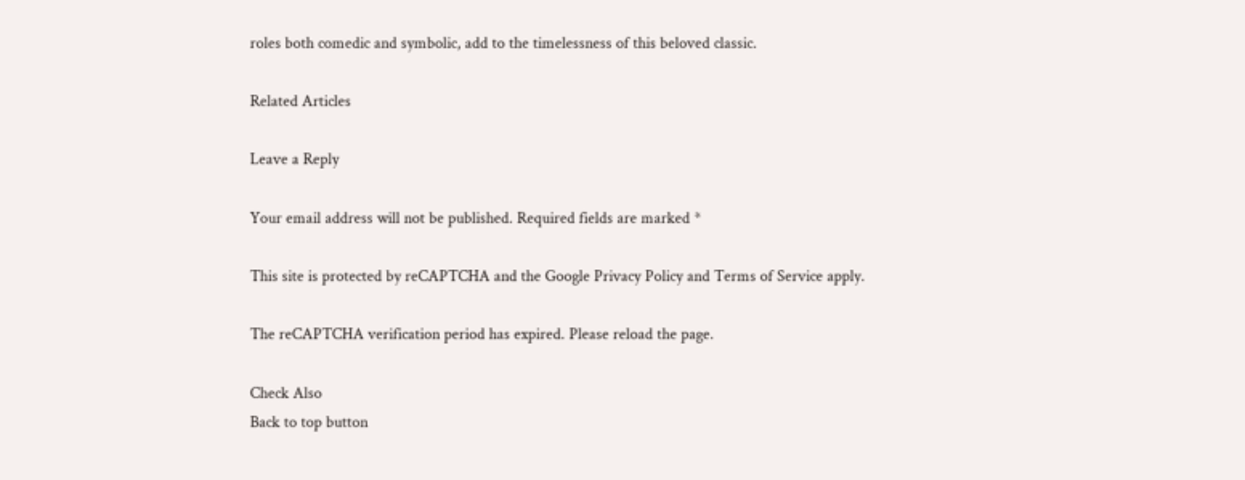roles both comedic and symbolic, add to the timelessness of this beloved classic.

Related Articles

Leave a Reply

Your email address will not be published. Required fields are marked *

This site is protected by reCAPTCHA and the Google Privacy Policy and Terms of Service apply.

The reCAPTCHA verification period has expired. Please reload the page.

Check Also
Back to top button